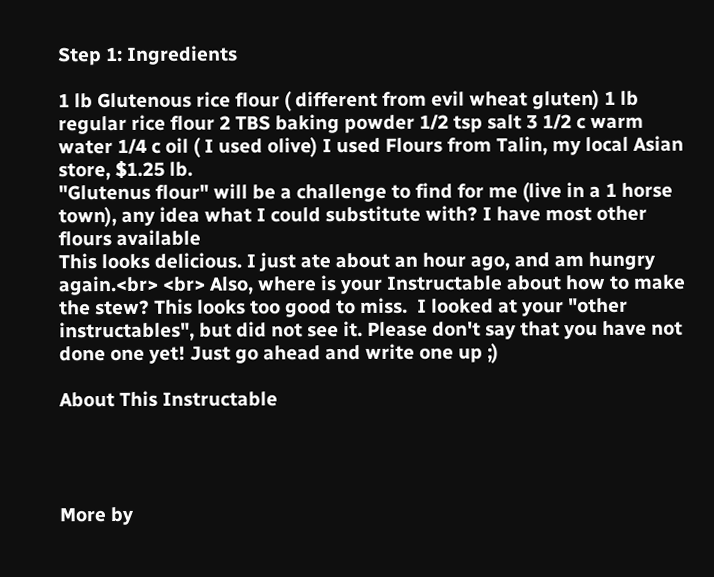Step 1: Ingredients

1 lb Glutenous rice flour ( different from evil wheat gluten) 1 lb regular rice flour 2 TBS baking powder 1/2 tsp salt 3 1/2 c warm water 1/4 c oil ( I used olive) I used Flours from Talin, my local Asian store, $1.25 lb.
"Glutenus flour" will be a challenge to find for me (live in a 1 horse town), any idea what I could substitute with? I have most other flours available
This looks delicious. I just ate about an hour ago, and am hungry again.<br> <br> Also, where is your Instructable about how to make the stew? This looks too good to miss.  I looked at your "other instructables", but did not see it. Please don't say that you have not done one yet! Just go ahead and write one up ;)

About This Instructable




More by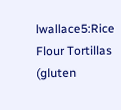lwallace5:Rice Flour Tortillas (gluten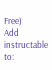Free)
Add instructable to: